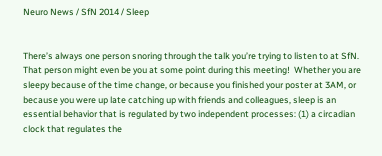Neuro News / SfN 2014 / Sleep


There’s always one person snoring through the talk you’re trying to listen to at SfN.  That person might even be you at some point during this meeting!  Whether you are sleepy because of the time change, or because you finished your poster at 3AM, or because you were up late catching up with friends and colleagues, sleep is an essential behavior that is regulated by two independent processes: (1) a circadian clock that regulates the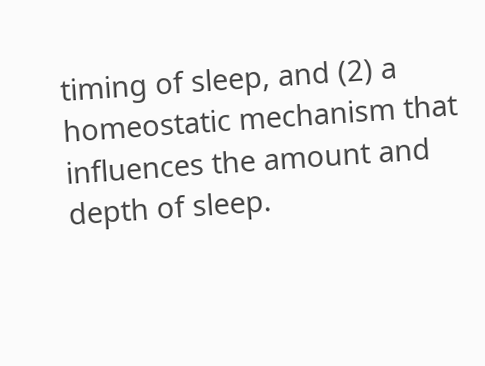timing of sleep, and (2) a homeostatic mechanism that influences the amount and depth of sleep.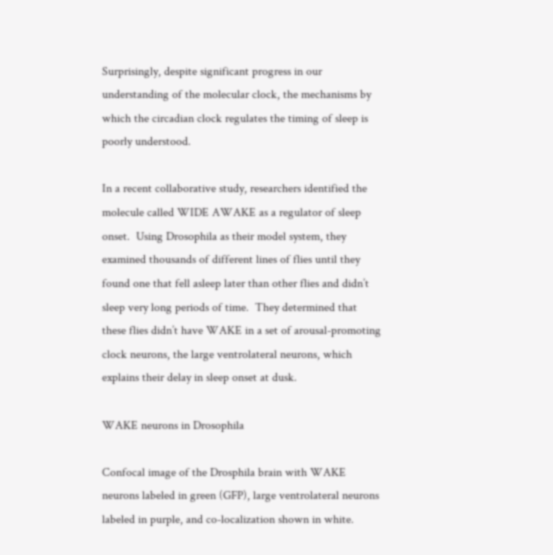Surprisingly, despite significant progress in our understanding of the molecular clock, the mechanisms by which the circadian clock regulates the timing of sleep is poorly understood.

In a recent collaborative study, researchers identified the molecule called WIDE AWAKE as a regulator of sleep onset.  Using Drosophila as their model system, they examined thousands of different lines of flies until they found one that fell asleep later than other flies and didn’t sleep very long periods of time.  They determined that these flies didn’t have WAKE in a set of arousal-promoting clock neurons, the large ventrolateral neurons, which explains their delay in sleep onset at dusk.

WAKE neurons in Drosophila

Confocal image of the Drosphila brain with WAKE neurons labeled in green (GFP), large ventrolateral neurons labeled in purple, and co-localization shown in white.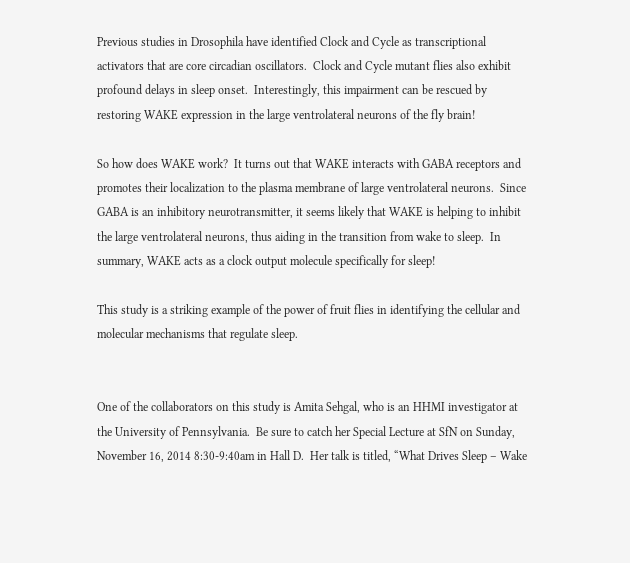Previous studies in Drosophila have identified Clock and Cycle as transcriptional activators that are core circadian oscillators.  Clock and Cycle mutant flies also exhibit profound delays in sleep onset.  Interestingly, this impairment can be rescued by restoring WAKE expression in the large ventrolateral neurons of the fly brain!

So how does WAKE work?  It turns out that WAKE interacts with GABA receptors and promotes their localization to the plasma membrane of large ventrolateral neurons.  Since GABA is an inhibitory neurotransmitter, it seems likely that WAKE is helping to inhibit the large ventrolateral neurons, thus aiding in the transition from wake to sleep.  In summary, WAKE acts as a clock output molecule specifically for sleep!

This study is a striking example of the power of fruit flies in identifying the cellular and molecular mechanisms that regulate sleep.


One of the collaborators on this study is Amita Sehgal, who is an HHMI investigator at the University of Pennsylvania.  Be sure to catch her Special Lecture at SfN on Sunday, November 16, 2014 8:30-9:40am in Hall D.  Her talk is titled, “What Drives Sleep – Wake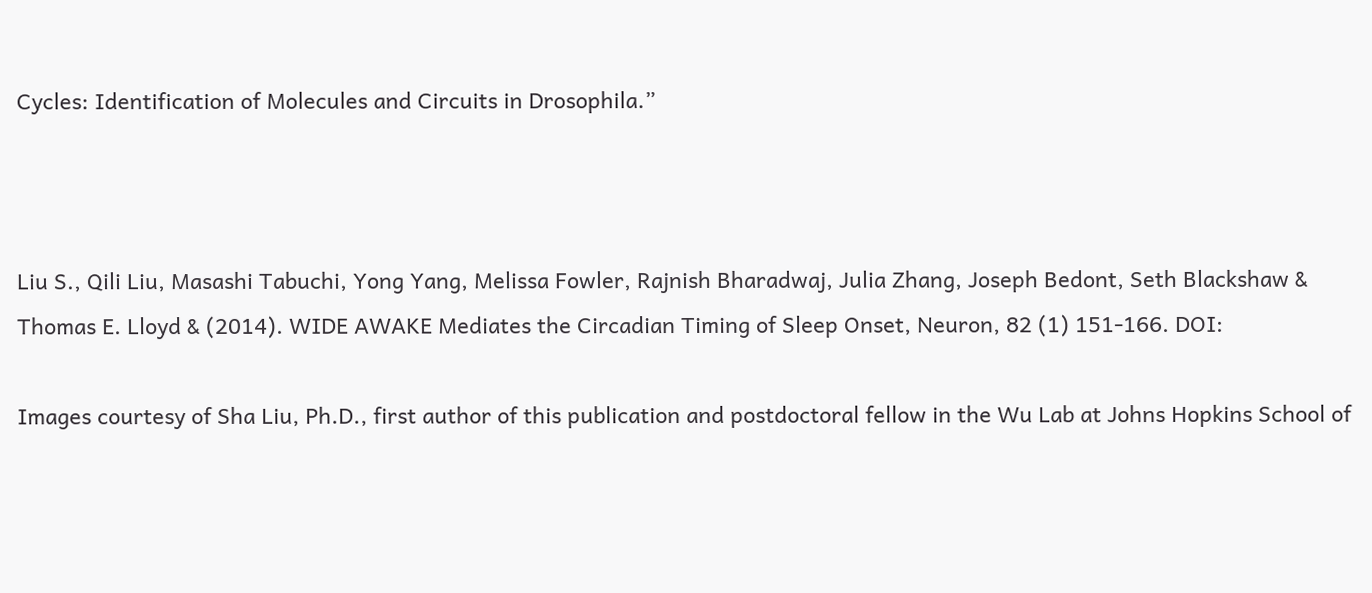Cycles: Identification of Molecules and Circuits in Drosophila.”



Liu S., Qili Liu, Masashi Tabuchi, Yong Yang, Melissa Fowler, Rajnish Bharadwaj, Julia Zhang, Joseph Bedont, Seth Blackshaw & Thomas E. Lloyd & (2014). WIDE AWAKE Mediates the Circadian Timing of Sleep Onset, Neuron, 82 (1) 151-166. DOI:

Images courtesy of Sha Liu, Ph.D., first author of this publication and postdoctoral fellow in the Wu Lab at Johns Hopkins School of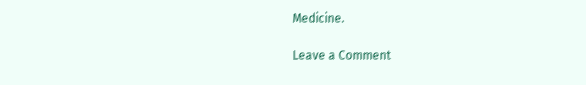Medicine.

Leave a Comment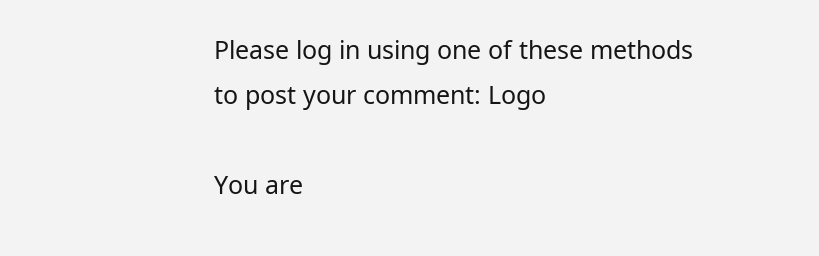Please log in using one of these methods to post your comment: Logo

You are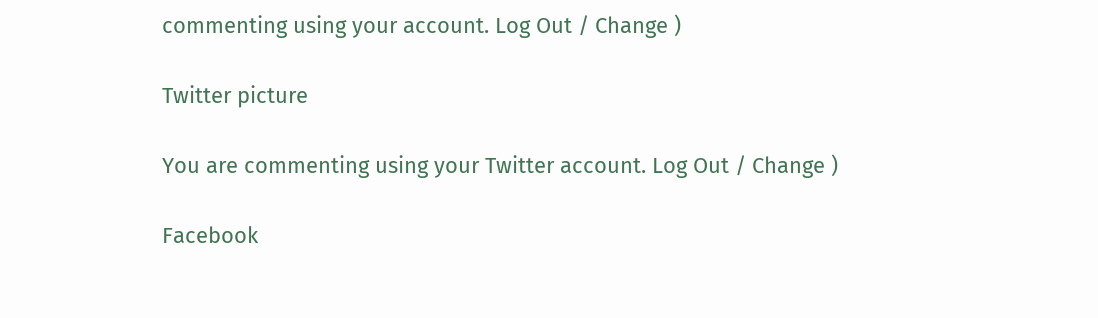commenting using your account. Log Out / Change )

Twitter picture

You are commenting using your Twitter account. Log Out / Change )

Facebook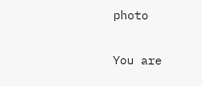photo

You are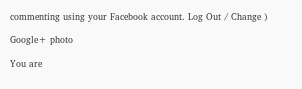commenting using your Facebook account. Log Out / Change )

Google+ photo

You are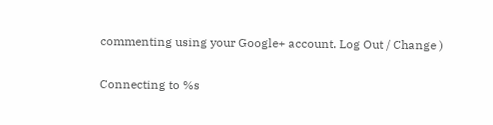commenting using your Google+ account. Log Out / Change )

Connecting to %s